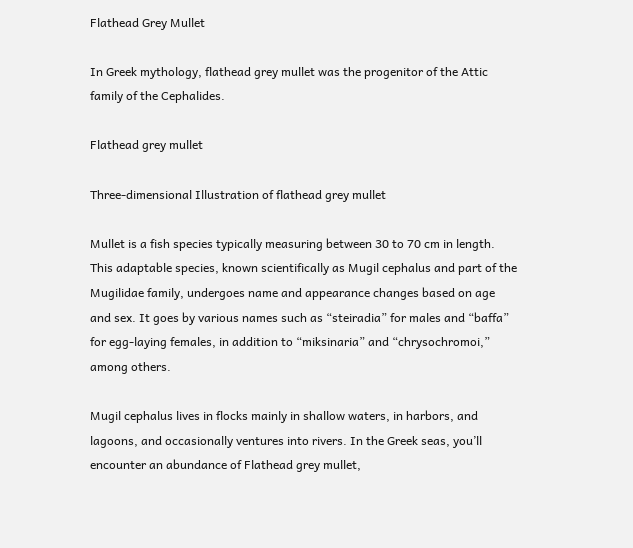Flathead Grey Mullet

In Greek mythology, flathead grey mullet was the progenitor of the Attic family of the Cephalides.

Flathead grey mullet

Three-dimensional Illustration of flathead grey mullet

Mullet is a fish species typically measuring between 30 to 70 cm in length. This adaptable species, known scientifically as Mugil cephalus and part of the Mugilidae family, undergoes name and appearance changes based on age and sex. It goes by various names such as “steiradia” for males and “baffa” for egg-laying females, in addition to “miksinaria” and “chrysochromoi,” among others.

Mugil cephalus lives in flocks mainly in shallow waters, in harbors, and lagoons, and occasionally ventures into rivers. In the Greek seas, you’ll encounter an abundance of Flathead grey mullet,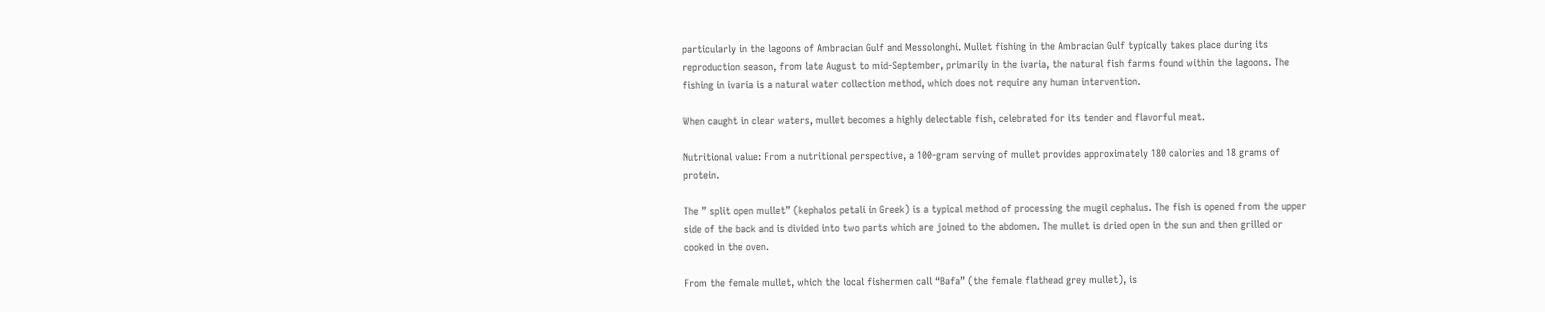particularly in the lagoons of Ambracian Gulf and Messolonghi. Mullet fishing in the Ambracian Gulf typically takes place during its reproduction season, from late August to mid-September, primarily in the ivaria, the natural fish farms found within the lagoons. The fishing in ivaria is a natural water collection method, which does not require any human intervention.

When caught in clear waters, mullet becomes a highly delectable fish, celebrated for its tender and flavorful meat.

Nutritional value: From a nutritional perspective, a 100-gram serving of mullet provides approximately 180 calories and 18 grams of protein.

The ” split open mullet” (kephalos petali in Greek) is a typical method of processing the mugil cephalus. The fish is opened from the upper side of the back and is divided into two parts which are joined to the abdomen. The mullet is dried open in the sun and then grilled or cooked in the oven.

From the female mullet, which the local fishermen call “Bafa” (the female flathead grey mullet), is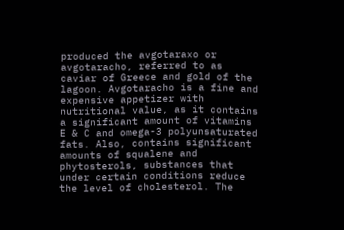produced the avgotaraxo or avgotaracho, referred to as caviar of Greece and gold of the lagoon. Avgotaracho is a fine and expensive appetizer with nutritional value, as it contains a significant amount of vitamins E & C and omega-3 polyunsaturated fats. Also, contains significant amounts of squalene and phytosterols, substances that under certain conditions reduce the level of cholesterol. The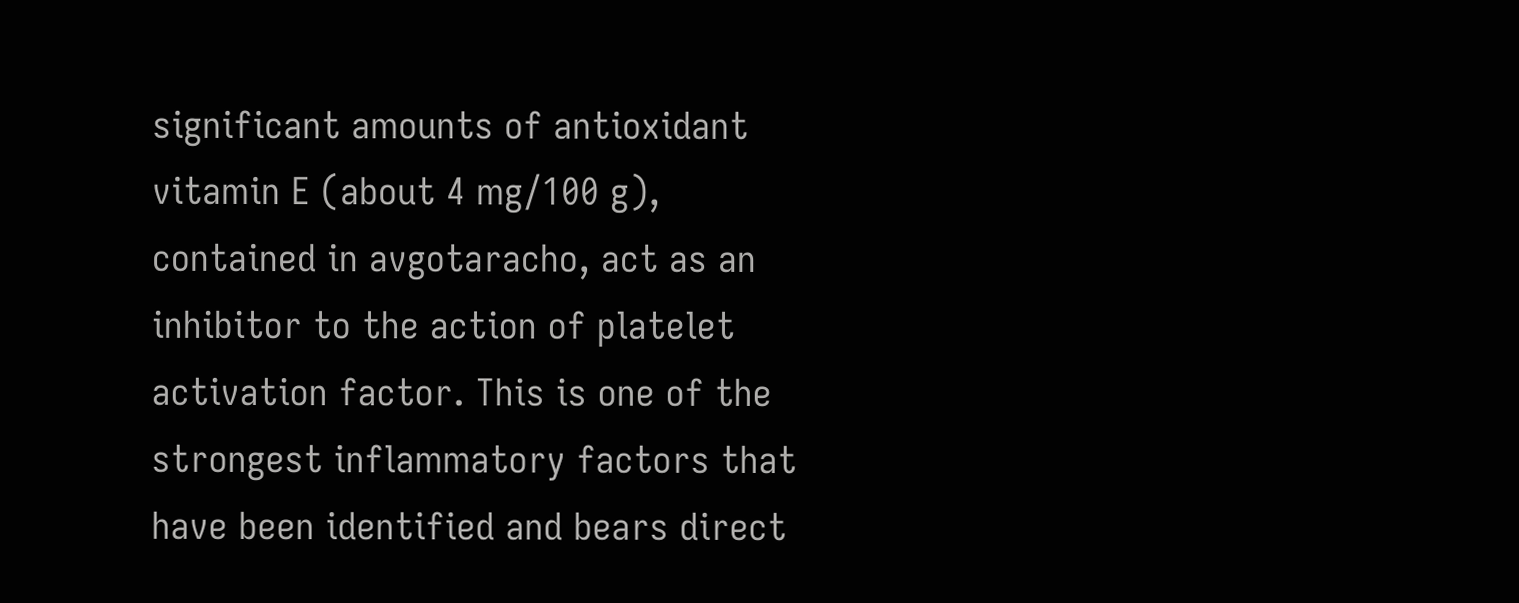significant amounts of antioxidant vitamin E (about 4 mg/100 g), contained in avgotaracho, act as an inhibitor to the action of platelet activation factor. This is one of the strongest inflammatory factors that have been identified and bears direct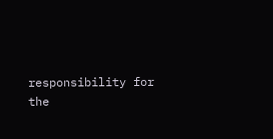responsibility for the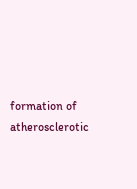formation of atherosclerotic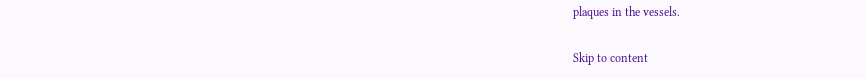plaques in the vessels.

Skip to content